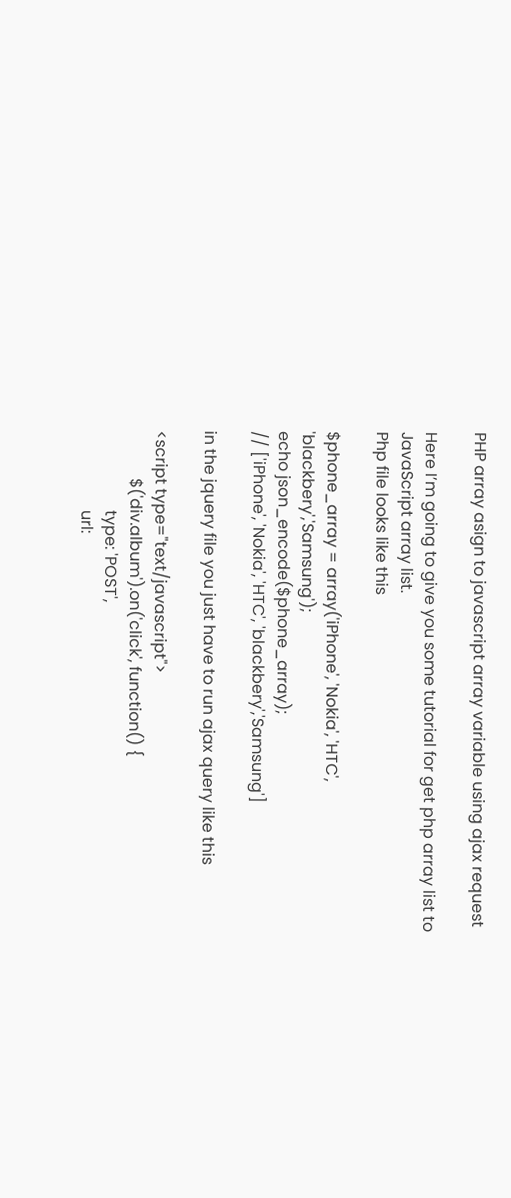PHP array asign to javascript array variable using ajax request

Here I’m going to give you some tutorial for get php array list to JavaScript array list.
Php file looks like this

$phone_array = array('iPhone', 'Nokia', 'HTC', 'blackbery','Samsung');
echo json_encode($phone_array);
// ['iPhone', 'Nokia', 'HTC', 'blackbery','Samsung']

in the jquery file you just have to run ajax query like this

<script type="text/javascript">
            $('div.album').on('click', function() {
                    type: 'POST',
                    url: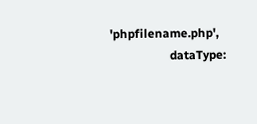'phpfilename.php',
                    dataType: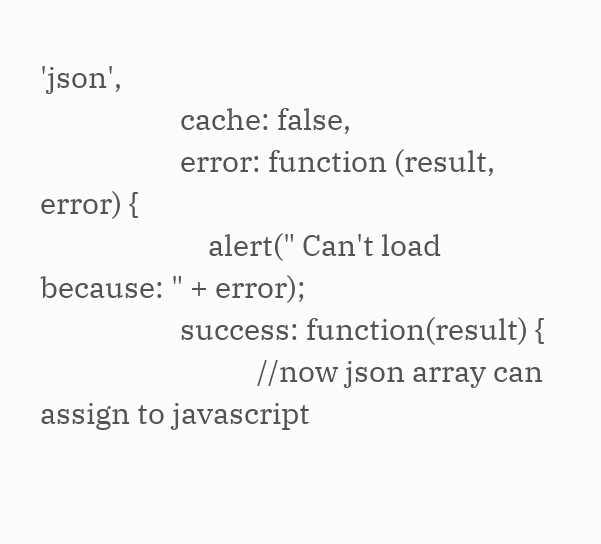'json',
                    cache: false,
                    error: function (result, error) {
                        alert(" Can't load because: " + error);
                    success: function(result) {
                               //now json array can assign to javascript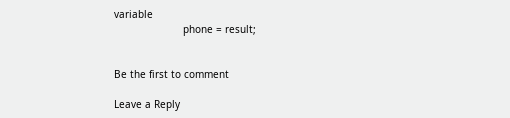variable
                       phone = result;


Be the first to comment

Leave a Reply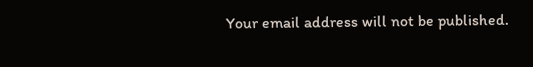Your email address will not be published.